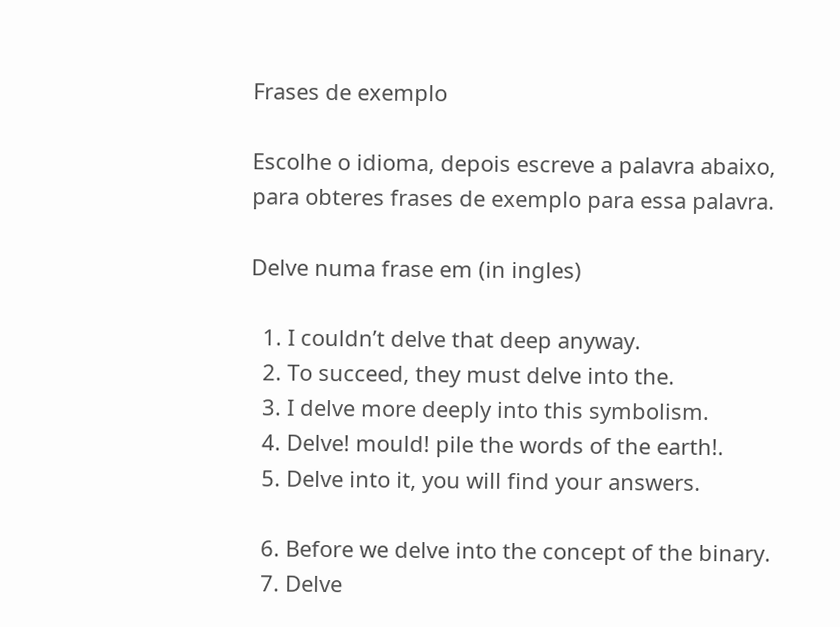Frases de exemplo

Escolhe o idioma, depois escreve a palavra abaixo, para obteres frases de exemplo para essa palavra.

Delve numa frase em (in ingles)

  1. I couldn’t delve that deep anyway.
  2. To succeed, they must delve into the.
  3. I delve more deeply into this symbolism.
  4. Delve! mould! pile the words of the earth!.
  5. Delve into it, you will find your answers.

  6. Before we delve into the concept of the binary.
  7. Delve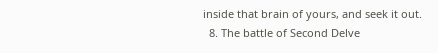inside that brain of yours, and seek it out.
  8. The battle of Second Delve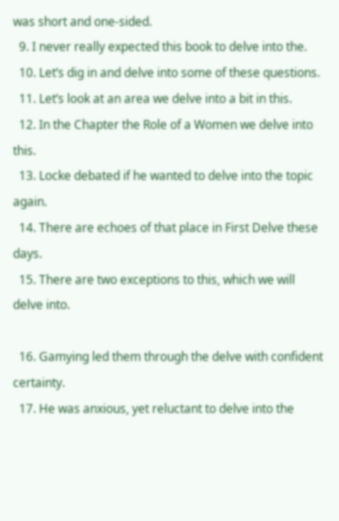was short and one-sided.
  9. I never really expected this book to delve into the.
  10. Let’s dig in and delve into some of these questions.
  11. Let’s look at an area we delve into a bit in this.
  12. In the Chapter the Role of a Women we delve into this.
  13. Locke debated if he wanted to delve into the topic again.
  14. There are echoes of that place in First Delve these days.
  15. There are two exceptions to this, which we will delve into.

  16. Gamying led them through the delve with confident certainty.
  17. He was anxious, yet reluctant to delve into the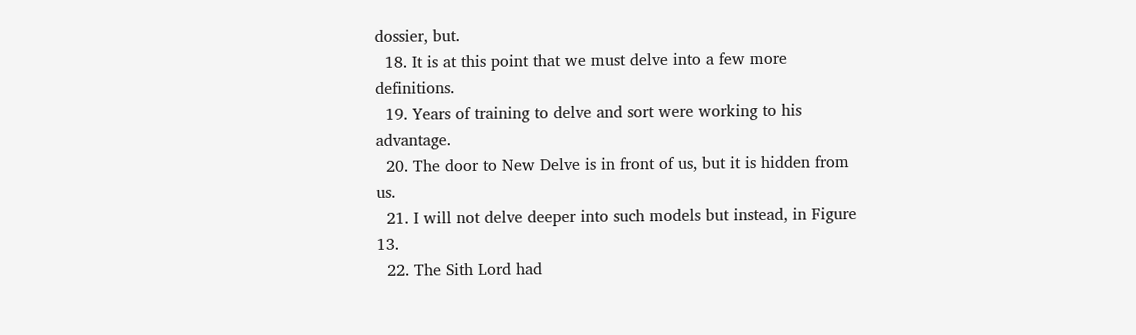dossier, but.
  18. It is at this point that we must delve into a few more definitions.
  19. Years of training to delve and sort were working to his advantage.
  20. The door to New Delve is in front of us, but it is hidden from us.
  21. I will not delve deeper into such models but instead, in Figure 13.
  22. The Sith Lord had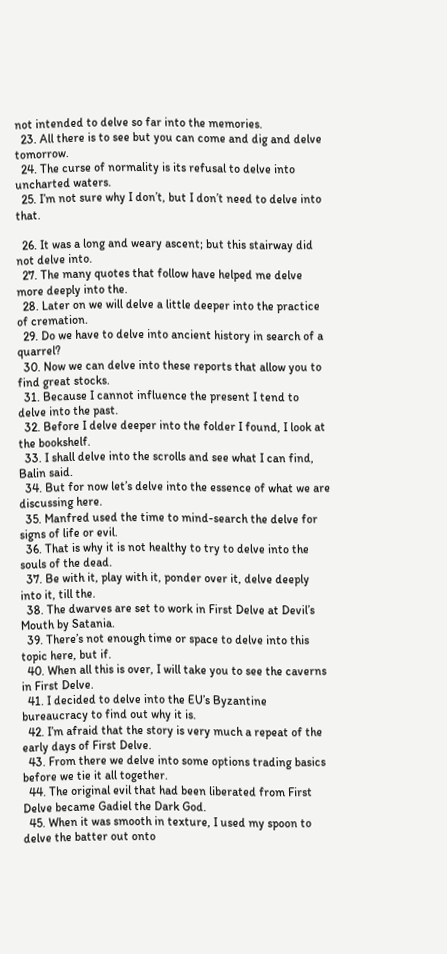not intended to delve so far into the memories.
  23. All there is to see but you can come and dig and delve tomorrow.
  24. The curse of normality is its refusal to delve into uncharted waters.
  25. I’m not sure why I don’t, but I don’t need to delve into that.

  26. It was a long and weary ascent; but this stairway did not delve into.
  27. The many quotes that follow have helped me delve more deeply into the.
  28. Later on we will delve a little deeper into the practice of cremation.
  29. Do we have to delve into ancient history in search of a quarrel?
  30. Now we can delve into these reports that allow you to find great stocks.
  31. Because I cannot influence the present I tend to delve into the past.
  32. Before I delve deeper into the folder I found, I look at the bookshelf.
  33. I shall delve into the scrolls and see what I can find, Balin said.
  34. But for now let’s delve into the essence of what we are discussing here.
  35. Manfred used the time to mind-search the delve for signs of life or evil.
  36. That is why it is not healthy to try to delve into the souls of the dead.
  37. Be with it, play with it, ponder over it, delve deeply into it, till the.
  38. The dwarves are set to work in First Delve at Devil’s Mouth by Satania.
  39. There’s not enough time or space to delve into this topic here, but if.
  40. When all this is over, I will take you to see the caverns in First Delve.
  41. I decided to delve into the EU’s Byzantine bureaucracy to find out why it is.
  42. I’m afraid that the story is very much a repeat of the early days of First Delve.
  43. From there we delve into some options trading basics before we tie it all together.
  44. The original evil that had been liberated from First Delve became Gadiel the Dark God.
  45. When it was smooth in texture, I used my spoon to delve the batter out onto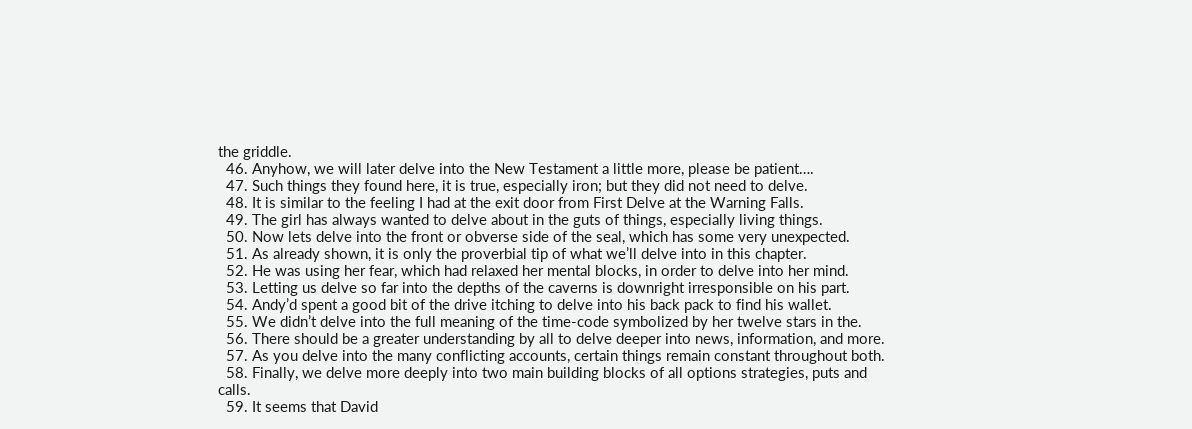the griddle.
  46. Anyhow, we will later delve into the New Testament a little more, please be patient….
  47. Such things they found here, it is true, especially iron; but they did not need to delve.
  48. It is similar to the feeling I had at the exit door from First Delve at the Warning Falls.
  49. The girl has always wanted to delve about in the guts of things, especially living things.
  50. Now lets delve into the front or obverse side of the seal, which has some very unexpected.
  51. As already shown, it is only the proverbial tip of what we’ll delve into in this chapter.
  52. He was using her fear, which had relaxed her mental blocks, in order to delve into her mind.
  53. Letting us delve so far into the depths of the caverns is downright irresponsible on his part.
  54. Andy’d spent a good bit of the drive itching to delve into his back pack to find his wallet.
  55. We didn’t delve into the full meaning of the time-code symbolized by her twelve stars in the.
  56. There should be a greater understanding by all to delve deeper into news, information, and more.
  57. As you delve into the many conflicting accounts, certain things remain constant throughout both.
  58. Finally, we delve more deeply into two main building blocks of all options strategies, puts and calls.
  59. It seems that David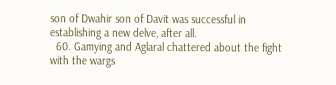son of Dwahir son of Davit was successful in establishing a new delve, after all.
  60. Gamying and Aglaral chattered about the fight with the wargs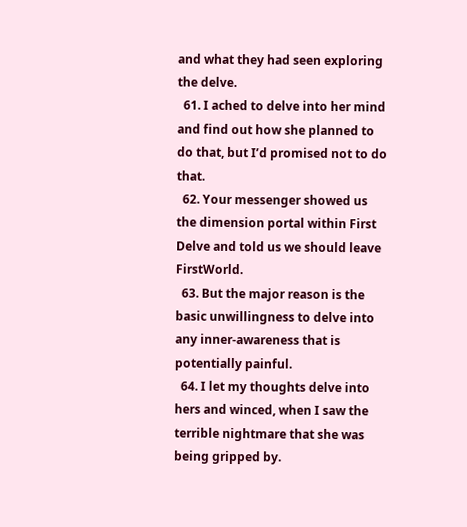and what they had seen exploring the delve.
  61. I ached to delve into her mind and find out how she planned to do that, but I’d promised not to do that.
  62. Your messenger showed us the dimension portal within First Delve and told us we should leave FirstWorld.
  63. But the major reason is the basic unwillingness to delve into any inner-awareness that is potentially painful.
  64. I let my thoughts delve into hers and winced, when I saw the terrible nightmare that she was being gripped by.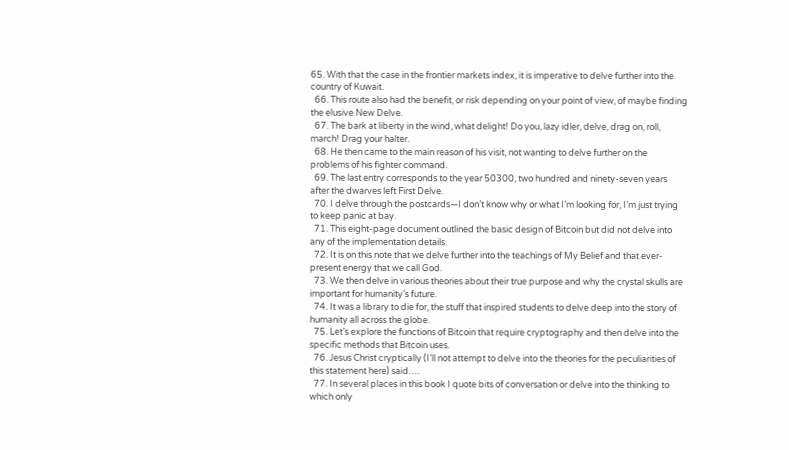65. With that the case in the frontier markets index, it is imperative to delve further into the country of Kuwait.
  66. This route also had the benefit, or risk depending on your point of view, of maybe finding the elusive New Delve.
  67. The bark at liberty in the wind, what delight! Do you, lazy idler, delve, drag on, roll, march! Drag your halter.
  68. He then came to the main reason of his visit, not wanting to delve further on the problems of his fighter command.
  69. The last entry corresponds to the year 50300, two hundred and ninety-seven years after the dwarves left First Delve.
  70. I delve through the postcards—I don’t know why or what I’m looking for, I’m just trying to keep panic at bay.
  71. This eight-page document outlined the basic design of Bitcoin but did not delve into any of the implementation details.
  72. It is on this note that we delve further into the teachings of My Belief and that ever-present energy that we call God.
  73. We then delve in various theories about their true purpose and why the crystal skulls are important for humanity’s future.
  74. It was a library to die for, the stuff that inspired students to delve deep into the story of humanity all across the globe.
  75. Let’s explore the functions of Bitcoin that require cryptography and then delve into the specific methods that Bitcoin uses.
  76. Jesus Christ cryptically (I’ll not attempt to delve into the theories for the peculiarities of this statement here) said….
  77. In several places in this book I quote bits of conversation or delve into the thinking to which only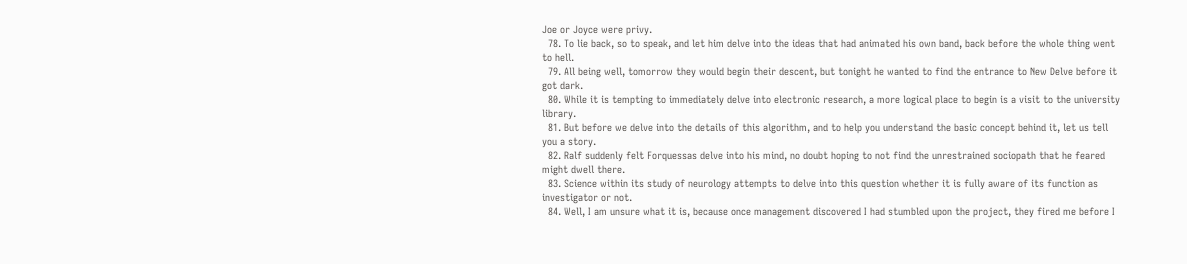Joe or Joyce were privy.
  78. To lie back, so to speak, and let him delve into the ideas that had animated his own band, back before the whole thing went to hell.
  79. All being well, tomorrow they would begin their descent, but tonight he wanted to find the entrance to New Delve before it got dark.
  80. While it is tempting to immediately delve into electronic research, a more logical place to begin is a visit to the university library.
  81. But before we delve into the details of this algorithm, and to help you understand the basic concept behind it, let us tell you a story.
  82. Ralf suddenly felt Forquessas delve into his mind, no doubt hoping to not find the unrestrained sociopath that he feared might dwell there.
  83. Science within its study of neurology attempts to delve into this question whether it is fully aware of its function as investigator or not.
  84. Well, I am unsure what it is, because once management discovered I had stumbled upon the project, they fired me before I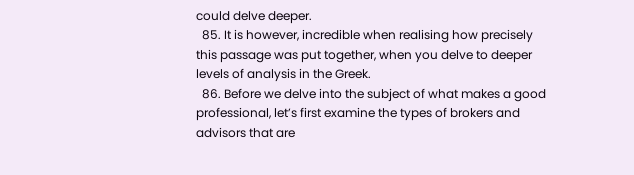could delve deeper.
  85. It is however, incredible when realising how precisely this passage was put together, when you delve to deeper levels of analysis in the Greek.
  86. Before we delve into the subject of what makes a good professional, let’s first examine the types of brokers and advisors that are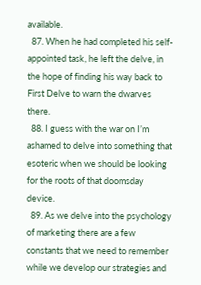available.
  87. When he had completed his self-appointed task, he left the delve, in the hope of finding his way back to First Delve to warn the dwarves there.
  88. I guess with the war on I’m ashamed to delve into something that esoteric when we should be looking for the roots of that doomsday device.
  89. As we delve into the psychology of marketing there are a few constants that we need to remember while we develop our strategies and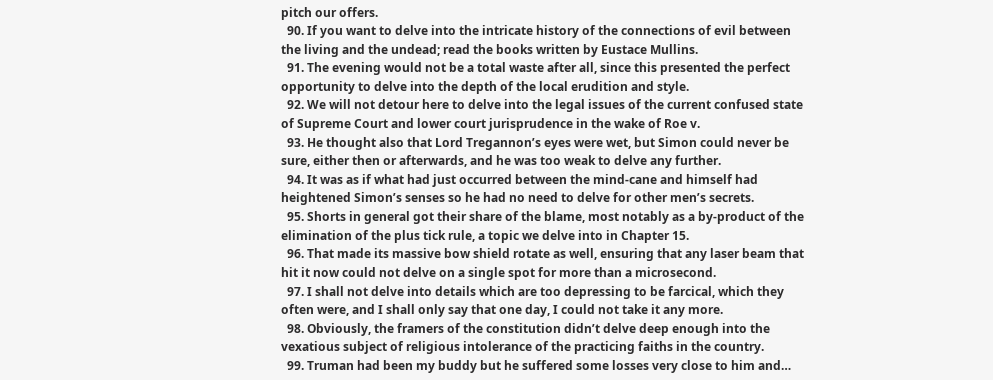pitch our offers.
  90. If you want to delve into the intricate history of the connections of evil between the living and the undead; read the books written by Eustace Mullins.
  91. The evening would not be a total waste after all, since this presented the perfect opportunity to delve into the depth of the local erudition and style.
  92. We will not detour here to delve into the legal issues of the current confused state of Supreme Court and lower court jurisprudence in the wake of Roe v.
  93. He thought also that Lord Tregannon’s eyes were wet, but Simon could never be sure, either then or afterwards, and he was too weak to delve any further.
  94. It was as if what had just occurred between the mind-cane and himself had heightened Simon’s senses so he had no need to delve for other men’s secrets.
  95. Shorts in general got their share of the blame, most notably as a by-product of the elimination of the plus tick rule, a topic we delve into in Chapter 15.
  96. That made its massive bow shield rotate as well, ensuring that any laser beam that hit it now could not delve on a single spot for more than a microsecond.
  97. I shall not delve into details which are too depressing to be farcical, which they often were, and I shall only say that one day, I could not take it any more.
  98. Obviously, the framers of the constitution didn’t delve deep enough into the vexatious subject of religious intolerance of the practicing faiths in the country.
  99. Truman had been my buddy but he suffered some losses very close to him and…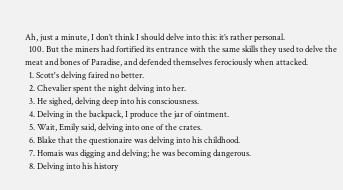Ah, just a minute, I don’t think I should delve into this: it’s rather personal.
  100. But the miners had fortified its entrance with the same skills they used to delve the meat and bones of Paradise, and defended themselves ferociously when attacked.
  1. Scott's delving faired no better.
  2. Chevalier spent the night delving into her.
  3. He sighed, delving deep into his consciousness.
  4. Delving in the backpack, I produce the jar of ointment.
  5. Wait, Emily said, delving into one of the crates.
  6. Blake that the questionaire was delving into his childhood.
  7. Homais was digging and delving; he was becoming dangerous.
  8. Delving into his history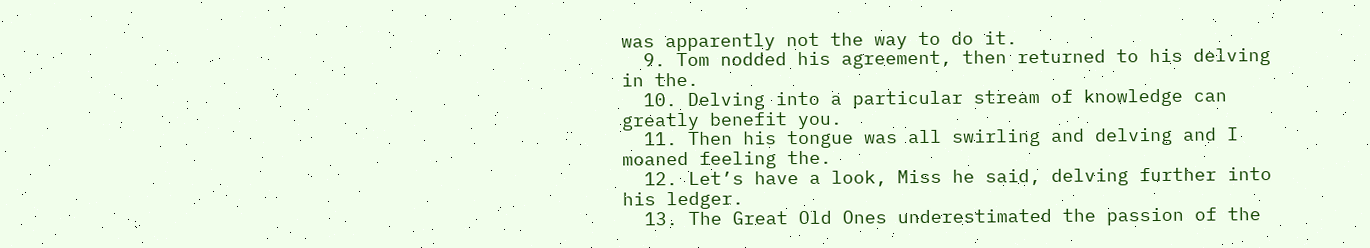was apparently not the way to do it.
  9. Tom nodded his agreement, then returned to his delving in the.
  10. Delving into a particular stream of knowledge can greatly benefit you.
  11. Then his tongue was all swirling and delving and I moaned feeling the.
  12. Let’s have a look, Miss he said, delving further into his ledger.
  13. The Great Old Ones underestimated the passion of the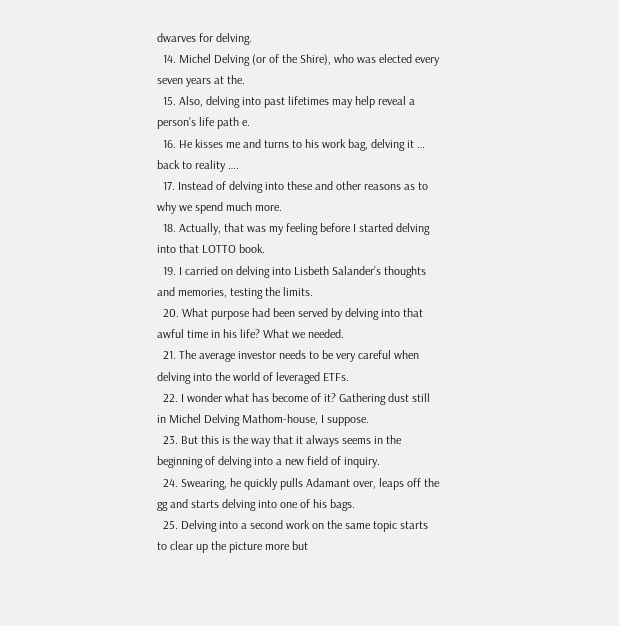dwarves for delving.
  14. Michel Delving (or of the Shire), who was elected every seven years at the.
  15. Also, delving into past lifetimes may help reveal a person’s life path e.
  16. He kisses me and turns to his work bag, delving it … back to reality ….
  17. Instead of delving into these and other reasons as to why we spend much more.
  18. Actually, that was my feeling before I started delving into that LOTTO book.
  19. I carried on delving into Lisbeth Salander’s thoughts and memories, testing the limits.
  20. What purpose had been served by delving into that awful time in his life? What we needed.
  21. The average investor needs to be very careful when delving into the world of leveraged ETFs.
  22. I wonder what has become of it? Gathering dust still in Michel Delving Mathom-house, I suppose.
  23. But this is the way that it always seems in the beginning of delving into a new field of inquiry.
  24. Swearing, he quickly pulls Adamant over, leaps off the gg and starts delving into one of his bags.
  25. Delving into a second work on the same topic starts to clear up the picture more but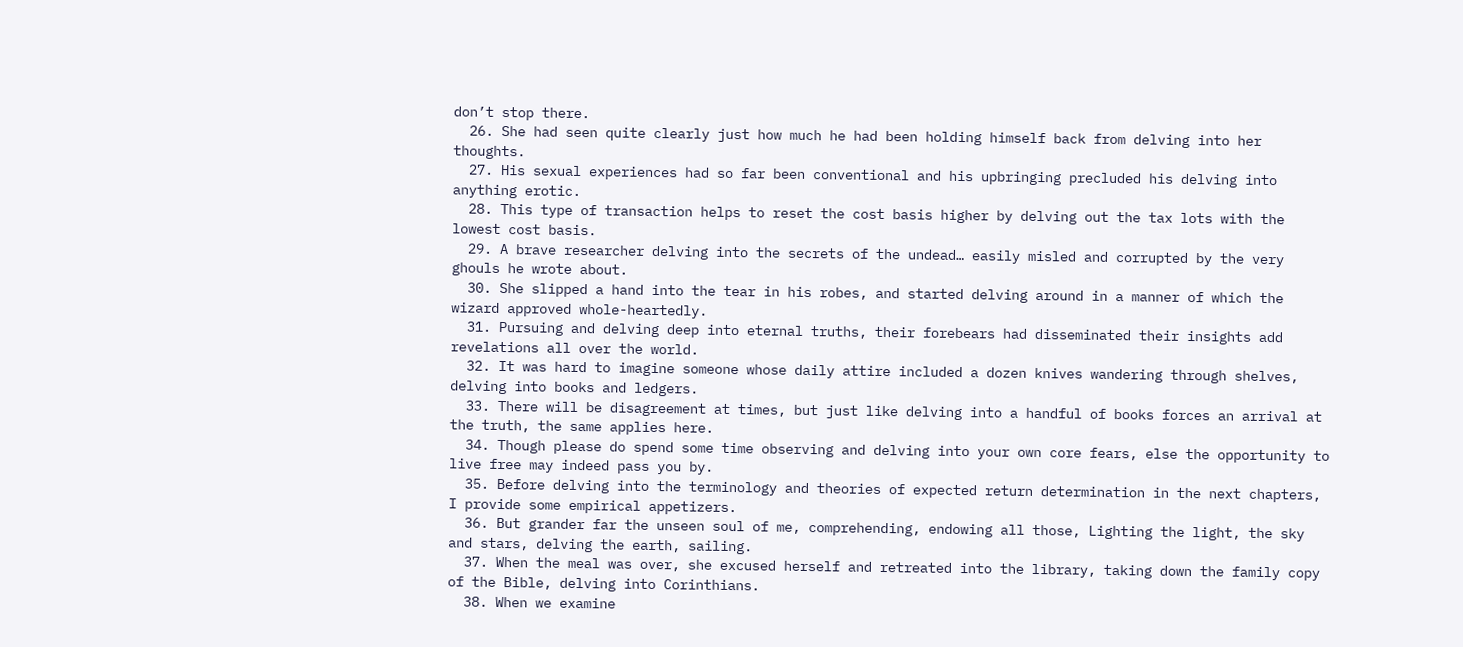don’t stop there.
  26. She had seen quite clearly just how much he had been holding himself back from delving into her thoughts.
  27. His sexual experiences had so far been conventional and his upbringing precluded his delving into anything erotic.
  28. This type of transaction helps to reset the cost basis higher by delving out the tax lots with the lowest cost basis.
  29. A brave researcher delving into the secrets of the undead… easily misled and corrupted by the very ghouls he wrote about.
  30. She slipped a hand into the tear in his robes, and started delving around in a manner of which the wizard approved whole-heartedly.
  31. Pursuing and delving deep into eternal truths, their forebears had disseminated their insights add revelations all over the world.
  32. It was hard to imagine someone whose daily attire included a dozen knives wandering through shelves, delving into books and ledgers.
  33. There will be disagreement at times, but just like delving into a handful of books forces an arrival at the truth, the same applies here.
  34. Though please do spend some time observing and delving into your own core fears, else the opportunity to live free may indeed pass you by.
  35. Before delving into the terminology and theories of expected return determination in the next chapters, I provide some empirical appetizers.
  36. But grander far the unseen soul of me, comprehending, endowing all those, Lighting the light, the sky and stars, delving the earth, sailing.
  37. When the meal was over, she excused herself and retreated into the library, taking down the family copy of the Bible, delving into Corinthians.
  38. When we examine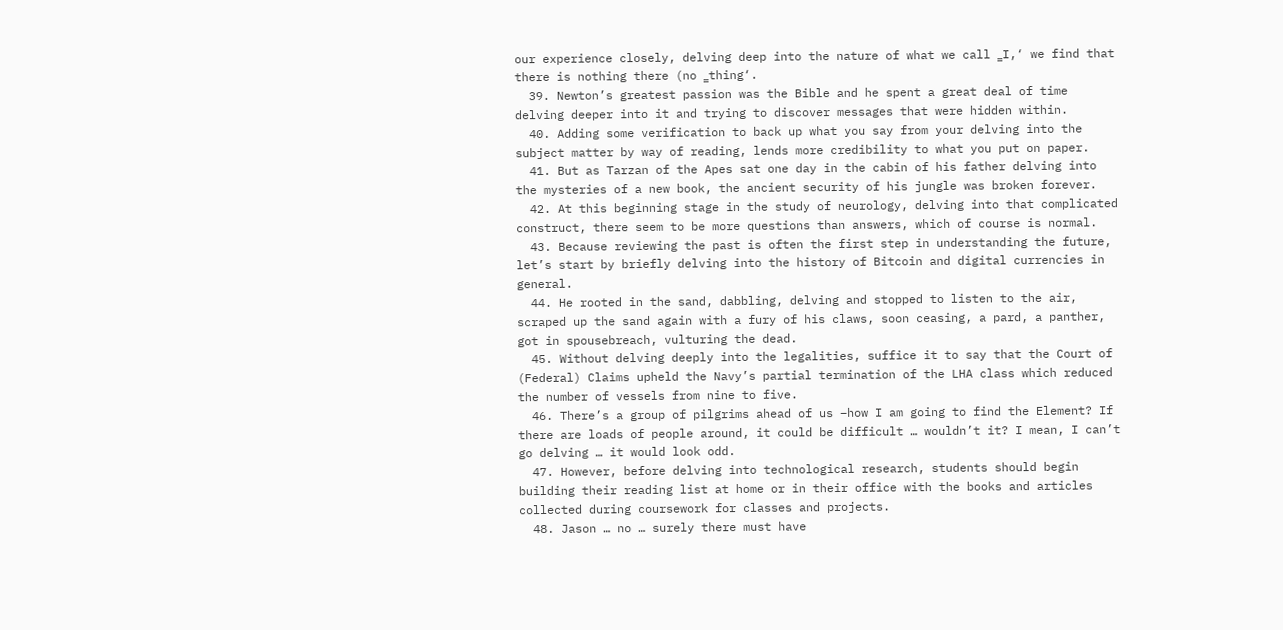our experience closely, delving deep into the nature of what we call ‗I,‘ we find that there is nothing there (no ‗thing‘.
  39. Newton’s greatest passion was the Bible and he spent a great deal of time delving deeper into it and trying to discover messages that were hidden within.
  40. Adding some verification to back up what you say from your delving into the subject matter by way of reading, lends more credibility to what you put on paper.
  41. But as Tarzan of the Apes sat one day in the cabin of his father delving into the mysteries of a new book, the ancient security of his jungle was broken forever.
  42. At this beginning stage in the study of neurology, delving into that complicated construct, there seem to be more questions than answers, which of course is normal.
  43. Because reviewing the past is often the first step in understanding the future, let’s start by briefly delving into the history of Bitcoin and digital currencies in general.
  44. He rooted in the sand, dabbling, delving and stopped to listen to the air, scraped up the sand again with a fury of his claws, soon ceasing, a pard, a panther, got in spousebreach, vulturing the dead.
  45. Without delving deeply into the legalities, suffice it to say that the Court of (Federal) Claims upheld the Navy’s partial termination of the LHA class which reduced the number of vessels from nine to five.
  46. There’s a group of pilgrims ahead of us –how I am going to find the Element? If there are loads of people around, it could be difficult … wouldn’t it? I mean, I can’t go delving … it would look odd.
  47. However, before delving into technological research, students should begin building their reading list at home or in their office with the books and articles collected during coursework for classes and projects.
  48. Jason … no … surely there must have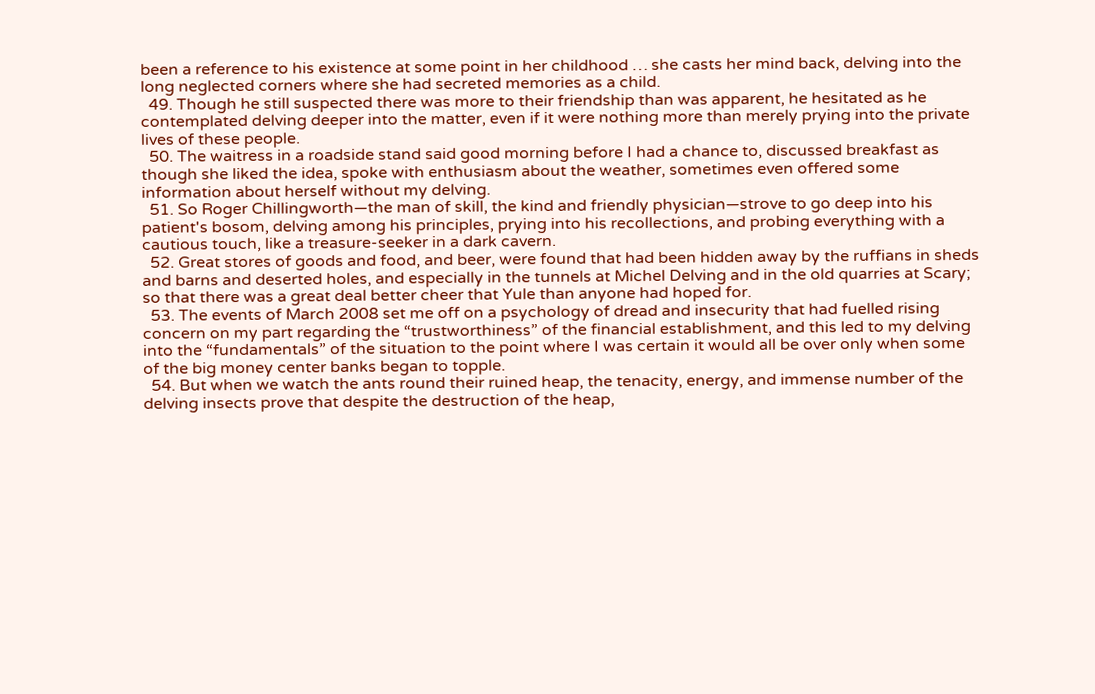been a reference to his existence at some point in her childhood … she casts her mind back, delving into the long neglected corners where she had secreted memories as a child.
  49. Though he still suspected there was more to their friendship than was apparent, he hesitated as he contemplated delving deeper into the matter, even if it were nothing more than merely prying into the private lives of these people.
  50. The waitress in a roadside stand said good morning before I had a chance to, discussed breakfast as though she liked the idea, spoke with enthusiasm about the weather, sometimes even offered some information about herself without my delving.
  51. So Roger Chillingworth—the man of skill, the kind and friendly physician—strove to go deep into his patient's bosom, delving among his principles, prying into his recollections, and probing everything with a cautious touch, like a treasure-seeker in a dark cavern.
  52. Great stores of goods and food, and beer, were found that had been hidden away by the ruffians in sheds and barns and deserted holes, and especially in the tunnels at Michel Delving and in the old quarries at Scary; so that there was a great deal better cheer that Yule than anyone had hoped for.
  53. The events of March 2008 set me off on a psychology of dread and insecurity that had fuelled rising concern on my part regarding the “trustworthiness” of the financial establishment, and this led to my delving into the “fundamentals” of the situation to the point where I was certain it would all be over only when some of the big money center banks began to topple.
  54. But when we watch the ants round their ruined heap, the tenacity, energy, and immense number of the delving insects prove that despite the destruction of the heap,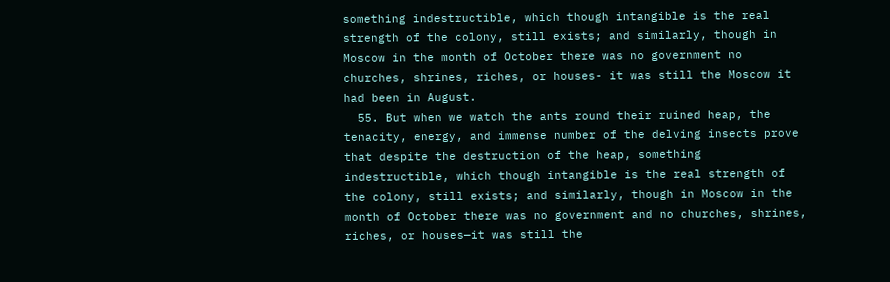something indestructible, which though intangible is the real strength of the colony, still exists; and similarly, though in Moscow in the month of October there was no government no churches, shrines, riches, or houses- it was still the Moscow it had been in August.
  55. But when we watch the ants round their ruined heap, the tenacity, energy, and immense number of the delving insects prove that despite the destruction of the heap, something indestructible, which though intangible is the real strength of the colony, still exists; and similarly, though in Moscow in the month of October there was no government and no churches, shrines, riches, or houses—it was still the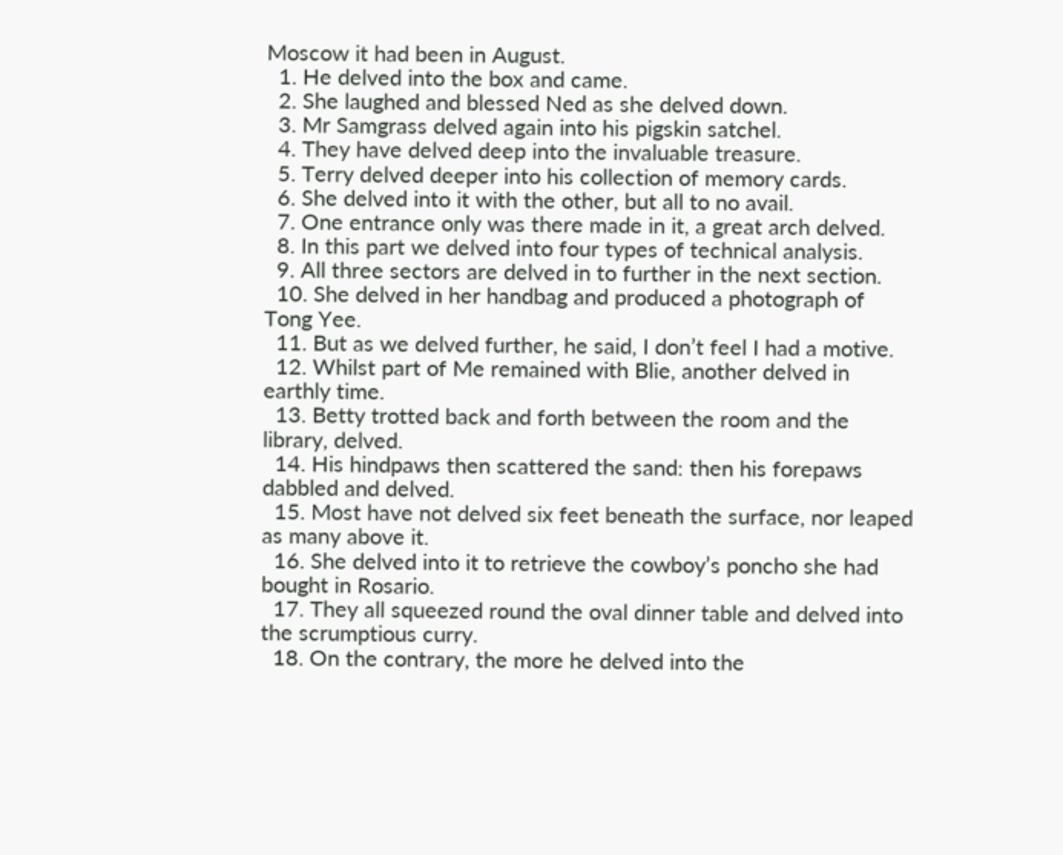Moscow it had been in August.
  1. He delved into the box and came.
  2. She laughed and blessed Ned as she delved down.
  3. Mr Samgrass delved again into his pigskin satchel.
  4. They have delved deep into the invaluable treasure.
  5. Terry delved deeper into his collection of memory cards.
  6. She delved into it with the other, but all to no avail.
  7. One entrance only was there made in it, a great arch delved.
  8. In this part we delved into four types of technical analysis.
  9. All three sectors are delved in to further in the next section.
  10. She delved in her handbag and produced a photograph of Tong Yee.
  11. But as we delved further, he said, I don’t feel I had a motive.
  12. Whilst part of Me remained with Blie, another delved in earthly time.
  13. Betty trotted back and forth between the room and the library, delved.
  14. His hindpaws then scattered the sand: then his forepaws dabbled and delved.
  15. Most have not delved six feet beneath the surface, nor leaped as many above it.
  16. She delved into it to retrieve the cowboy’s poncho she had bought in Rosario.
  17. They all squeezed round the oval dinner table and delved into the scrumptious curry.
  18. On the contrary, the more he delved into the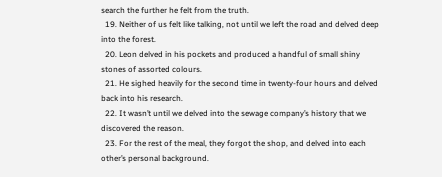search the further he felt from the truth.
  19. Neither of us felt like talking, not until we left the road and delved deep into the forest.
  20. Leon delved in his pockets and produced a handful of small shiny stones of assorted colours.
  21. He sighed heavily for the second time in twenty-four hours and delved back into his research.
  22. It wasn’t until we delved into the sewage company’s history that we discovered the reason.
  23. For the rest of the meal, they forgot the shop, and delved into each other’s personal background.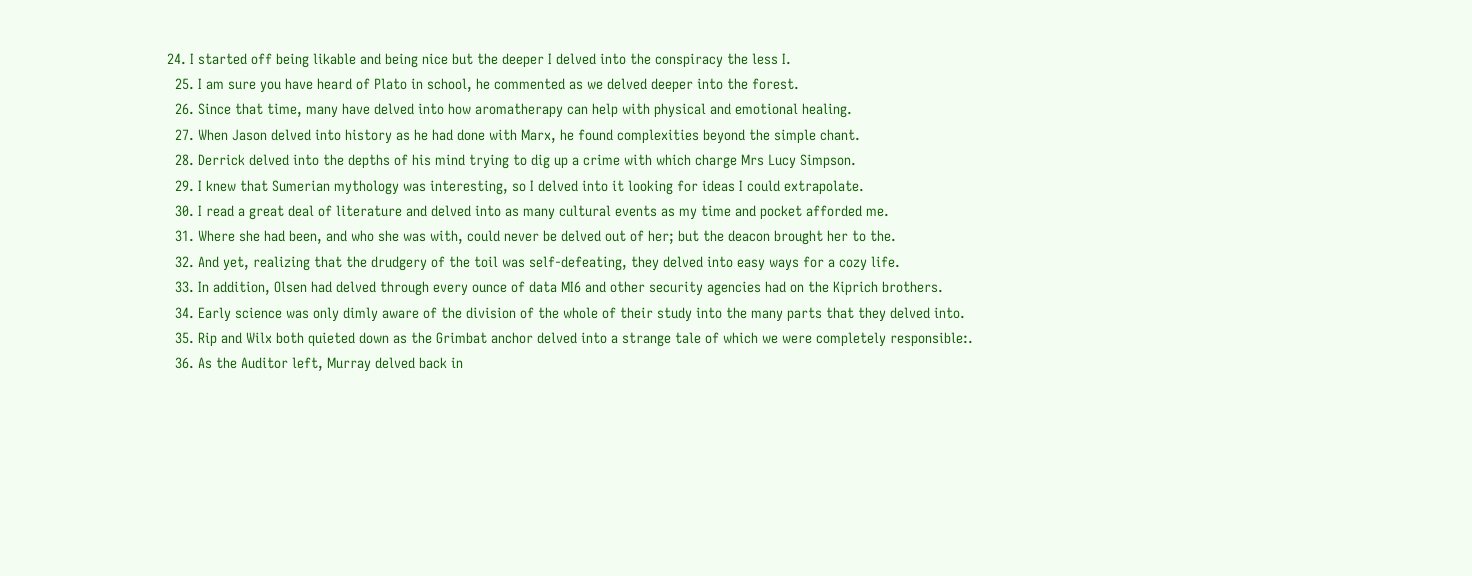24. I started off being likable and being nice but the deeper I delved into the conspiracy the less I.
  25. I am sure you have heard of Plato in school, he commented as we delved deeper into the forest.
  26. Since that time, many have delved into how aromatherapy can help with physical and emotional healing.
  27. When Jason delved into history as he had done with Marx, he found complexities beyond the simple chant.
  28. Derrick delved into the depths of his mind trying to dig up a crime with which charge Mrs Lucy Simpson.
  29. I knew that Sumerian mythology was interesting, so I delved into it looking for ideas I could extrapolate.
  30. I read a great deal of literature and delved into as many cultural events as my time and pocket afforded me.
  31. Where she had been, and who she was with, could never be delved out of her; but the deacon brought her to the.
  32. And yet, realizing that the drudgery of the toil was self-defeating, they delved into easy ways for a cozy life.
  33. In addition, Olsen had delved through every ounce of data MI6 and other security agencies had on the Kiprich brothers.
  34. Early science was only dimly aware of the division of the whole of their study into the many parts that they delved into.
  35. Rip and Wilx both quieted down as the Grimbat anchor delved into a strange tale of which we were completely responsible:.
  36. As the Auditor left, Murray delved back in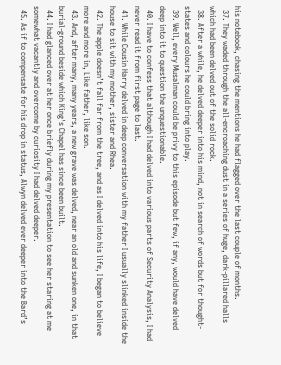his notebook, chasing the mentions he had flagged over the last couple of months.
  37. They waded through the all-encroaching dust in a series of huge, dark-pillared halls which had been delved out of the solid rock.
  38. After a while, he delved deeper into his mind, not in search of words but for thought-states and colours he could bring into play.
  39. Well, every Musalman could be privy to this episode but few, if any, would have delved deep into it to question the unquestionable.
  40. I have to confess that although I had delved into various parts of Security Analysis, I had never read it from first page to last.
  41. While Cousin Harry delved in deep conversation with my father I usually slinked inside the house to sit with my mother, sister and Rhea.
  42. The apple doesn’t fall far from the tree, and as I delved into his life, I began to believe more and more in, Like father, like son.
  43. And, after many, many years, a new grave was delved, near an old and sunken one, in that burial-ground beside which King's Chapel has since been built.
  44. I had glanced over at her once briefly during my presentation to see her staring at me somewhat vacantly and overcome by curiosity I had delved deeper.
  45. As if to compensate for his drop in status, Alwyn delved ever deeper into the Bard’s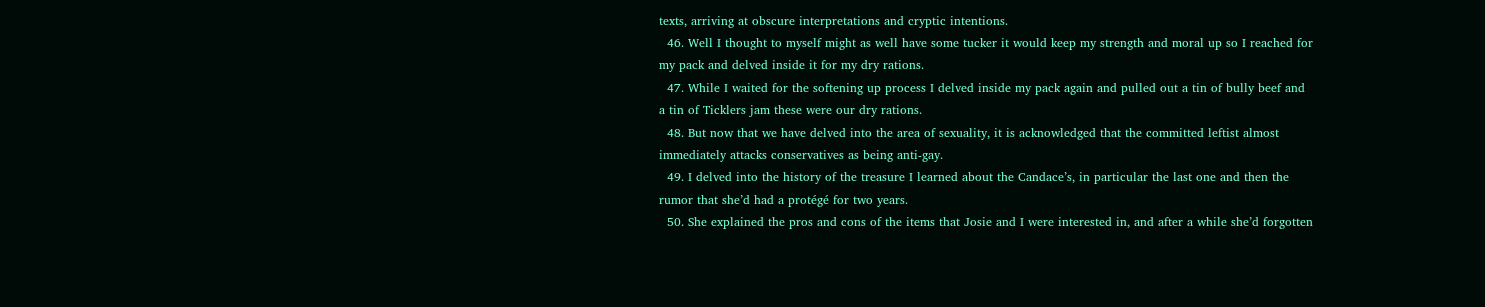texts, arriving at obscure interpretations and cryptic intentions.
  46. Well I thought to myself might as well have some tucker it would keep my strength and moral up so I reached for my pack and delved inside it for my dry rations.
  47. While I waited for the softening up process I delved inside my pack again and pulled out a tin of bully beef and a tin of Ticklers jam these were our dry rations.
  48. But now that we have delved into the area of sexuality, it is acknowledged that the committed leftist almost immediately attacks conservatives as being anti-gay.
  49. I delved into the history of the treasure I learned about the Candace’s, in particular the last one and then the rumor that she’d had a protégé for two years.
  50. She explained the pros and cons of the items that Josie and I were interested in, and after a while she’d forgotten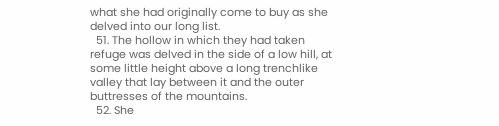what she had originally come to buy as she delved into our long list.
  51. The hollow in which they had taken refuge was delved in the side of a low hill, at some little height above a long trenchlike valley that lay between it and the outer buttresses of the mountains.
  52. She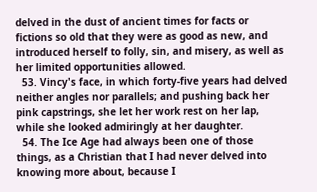delved in the dust of ancient times for facts or fictions so old that they were as good as new, and introduced herself to folly, sin, and misery, as well as her limited opportunities allowed.
  53. Vincy's face, in which forty-five years had delved neither angles nor parallels; and pushing back her pink capstrings, she let her work rest on her lap, while she looked admiringly at her daughter.
  54. The Ice Age had always been one of those things, as a Christian that I had never delved into knowing more about, because I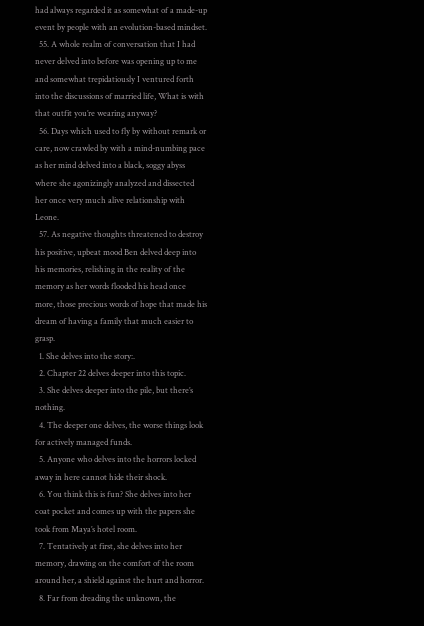had always regarded it as somewhat of a made-up event by people with an evolution-based mindset.
  55. A whole realm of conversation that I had never delved into before was opening up to me and somewhat trepidatiously I ventured forth into the discussions of married life, What is with that outfit you’re wearing anyway?
  56. Days which used to fly by without remark or care, now crawled by with a mind-numbing pace as her mind delved into a black, soggy abyss where she agonizingly analyzed and dissected her once very much alive relationship with Leone.
  57. As negative thoughts threatened to destroy his positive, upbeat mood Ben delved deep into his memories, relishing in the reality of the memory as her words flooded his head once more, those precious words of hope that made his dream of having a family that much easier to grasp.
  1. She delves into the story:.
  2. Chapter 22 delves deeper into this topic.
  3. She delves deeper into the pile, but there’s nothing.
  4. The deeper one delves, the worse things look for actively managed funds.
  5. Anyone who delves into the horrors locked away in here cannot hide their shock.
  6. You think this is fun? She delves into her coat pocket and comes up with the papers she took from Maya’s hotel room.
  7. Tentatively at first, she delves into her memory, drawing on the comfort of the room around her, a shield against the hurt and horror.
  8. Far from dreading the unknown, the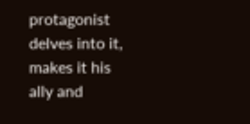protagonist delves into it, makes it his ally and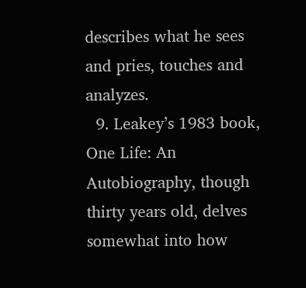describes what he sees and pries, touches and analyzes.
  9. Leakey’s 1983 book, One Life: An Autobiography, though thirty years old, delves somewhat into how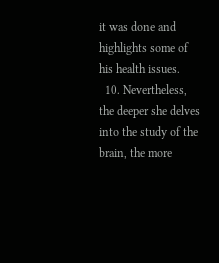it was done and highlights some of his health issues.
  10. Nevertheless, the deeper she delves into the study of the brain, the more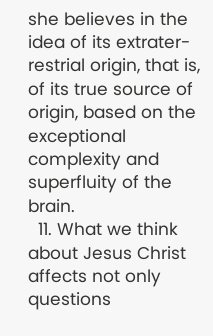she believes in the idea of its extrater-restrial origin, that is, of its true source of origin, based on the exceptional complexity and superfluity of the brain.
  11. What we think about Jesus Christ affects not only questions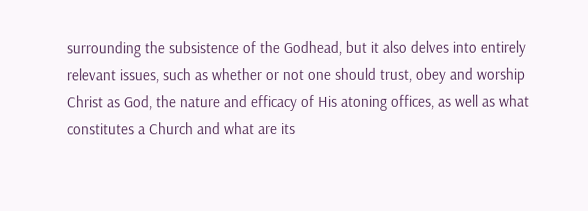surrounding the subsistence of the Godhead, but it also delves into entirely relevant issues, such as whether or not one should trust, obey and worship Christ as God, the nature and efficacy of His atoning offices, as well as what constitutes a Church and what are its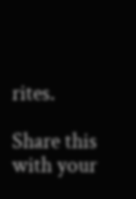rites.

Share this with your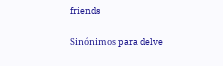friends

Sinónimos para delve